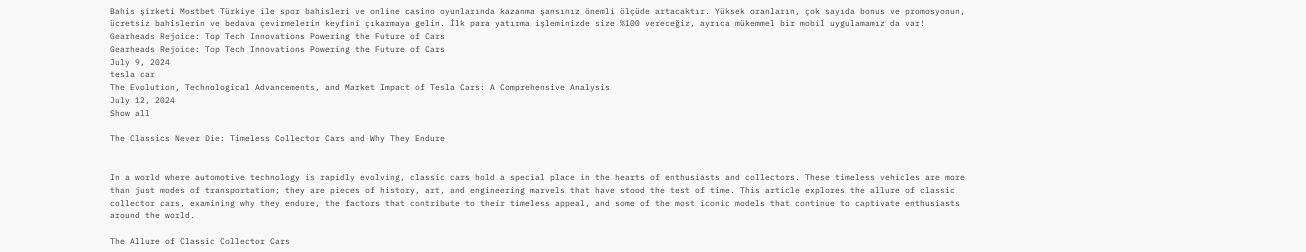Bahis şirketi Mostbet Türkiye ile spor bahisleri ve online casino oyunlarında kazanma şansınız önemli ölçüde artacaktır. Yüksek oranların, çok sayıda bonus ve promosyonun, ücretsiz bahislerin ve bedava çevirmelerin keyfini çıkarmaya gelin. İlk para yatırma işleminizde size %100 vereceğiz, ayrıca mükemmel bir mobil uygulamamız da var!
Gearheads Rejoice: Top Tech Innovations Powering the Future of Cars
Gearheads Rejoice: Top Tech Innovations Powering the Future of Cars
July 9, 2024
tesla car
The Evolution, Technological Advancements, and Market Impact of Tesla Cars: A Comprehensive Analysis
July 12, 2024
Show all

The Classics Never Die: Timeless Collector Cars and Why They Endure


In a world where automotive technology is rapidly evolving, classic cars hold a special place in the hearts of enthusiasts and collectors. These timeless vehicles are more than just modes of transportation; they are pieces of history, art, and engineering marvels that have stood the test of time. This article explores the allure of classic collector cars, examining why they endure, the factors that contribute to their timeless appeal, and some of the most iconic models that continue to captivate enthusiasts around the world.

The Allure of Classic Collector Cars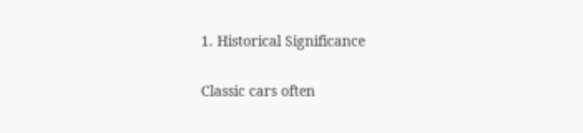1. Historical Significance

Classic cars often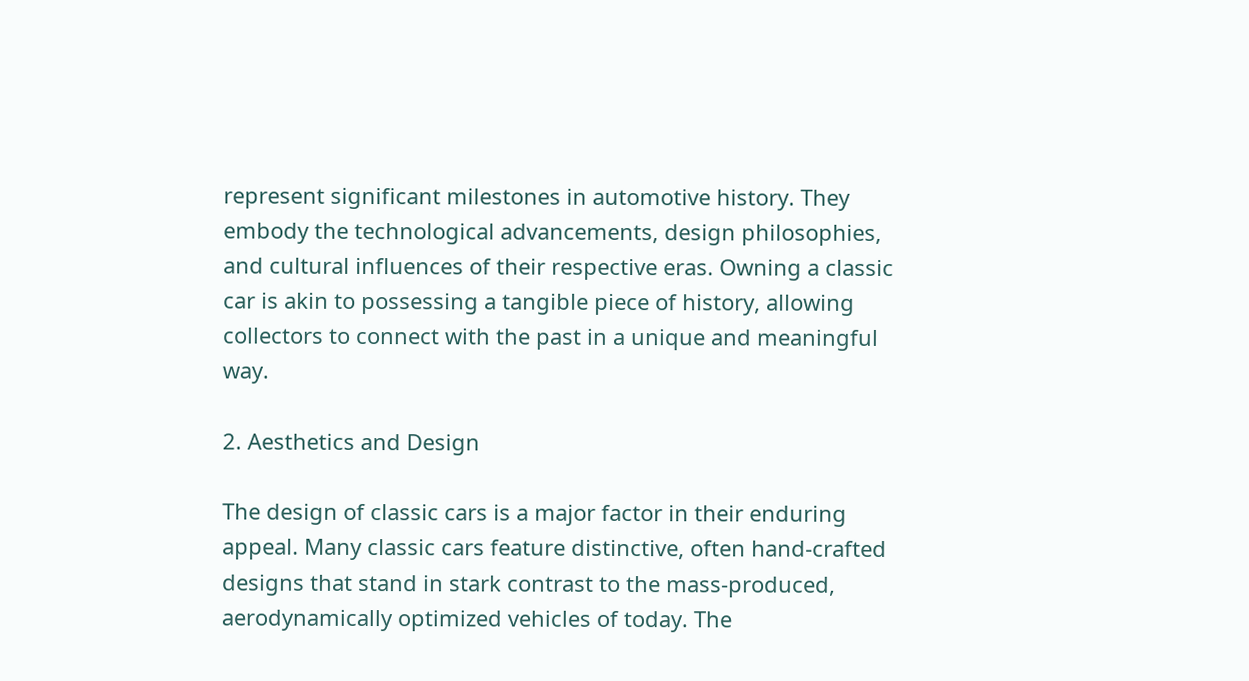represent significant milestones in automotive history. They embody the technological advancements, design philosophies, and cultural influences of their respective eras. Owning a classic car is akin to possessing a tangible piece of history, allowing collectors to connect with the past in a unique and meaningful way.

2. Aesthetics and Design

The design of classic cars is a major factor in their enduring appeal. Many classic cars feature distinctive, often hand-crafted designs that stand in stark contrast to the mass-produced, aerodynamically optimized vehicles of today. The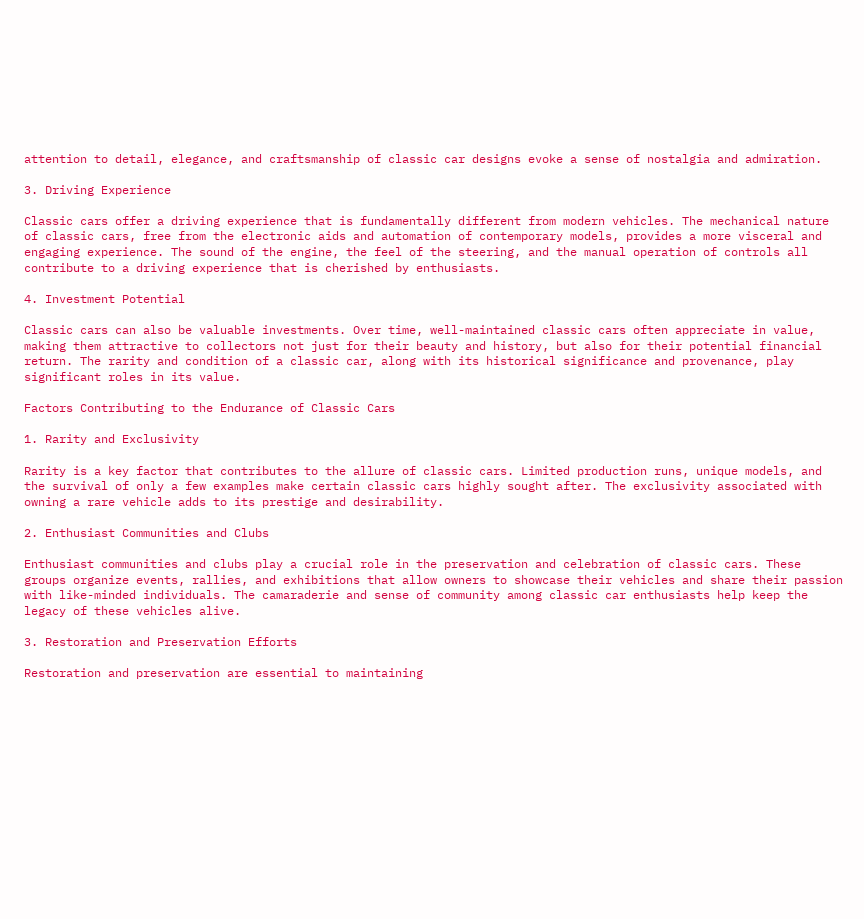attention to detail, elegance, and craftsmanship of classic car designs evoke a sense of nostalgia and admiration.

3. Driving Experience

Classic cars offer a driving experience that is fundamentally different from modern vehicles. The mechanical nature of classic cars, free from the electronic aids and automation of contemporary models, provides a more visceral and engaging experience. The sound of the engine, the feel of the steering, and the manual operation of controls all contribute to a driving experience that is cherished by enthusiasts.

4. Investment Potential

Classic cars can also be valuable investments. Over time, well-maintained classic cars often appreciate in value, making them attractive to collectors not just for their beauty and history, but also for their potential financial return. The rarity and condition of a classic car, along with its historical significance and provenance, play significant roles in its value.

Factors Contributing to the Endurance of Classic Cars

1. Rarity and Exclusivity

Rarity is a key factor that contributes to the allure of classic cars. Limited production runs, unique models, and the survival of only a few examples make certain classic cars highly sought after. The exclusivity associated with owning a rare vehicle adds to its prestige and desirability.

2. Enthusiast Communities and Clubs

Enthusiast communities and clubs play a crucial role in the preservation and celebration of classic cars. These groups organize events, rallies, and exhibitions that allow owners to showcase their vehicles and share their passion with like-minded individuals. The camaraderie and sense of community among classic car enthusiasts help keep the legacy of these vehicles alive.

3. Restoration and Preservation Efforts

Restoration and preservation are essential to maintaining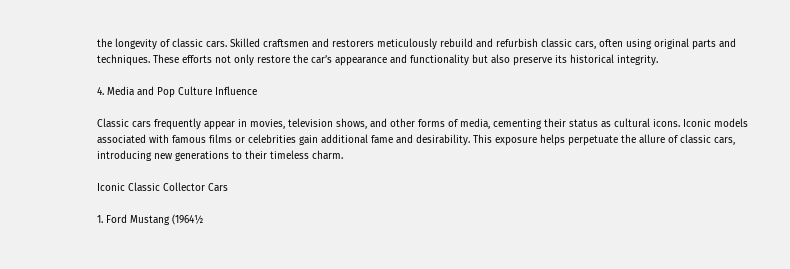the longevity of classic cars. Skilled craftsmen and restorers meticulously rebuild and refurbish classic cars, often using original parts and techniques. These efforts not only restore the car’s appearance and functionality but also preserve its historical integrity.

4. Media and Pop Culture Influence

Classic cars frequently appear in movies, television shows, and other forms of media, cementing their status as cultural icons. Iconic models associated with famous films or celebrities gain additional fame and desirability. This exposure helps perpetuate the allure of classic cars, introducing new generations to their timeless charm.

Iconic Classic Collector Cars

1. Ford Mustang (1964½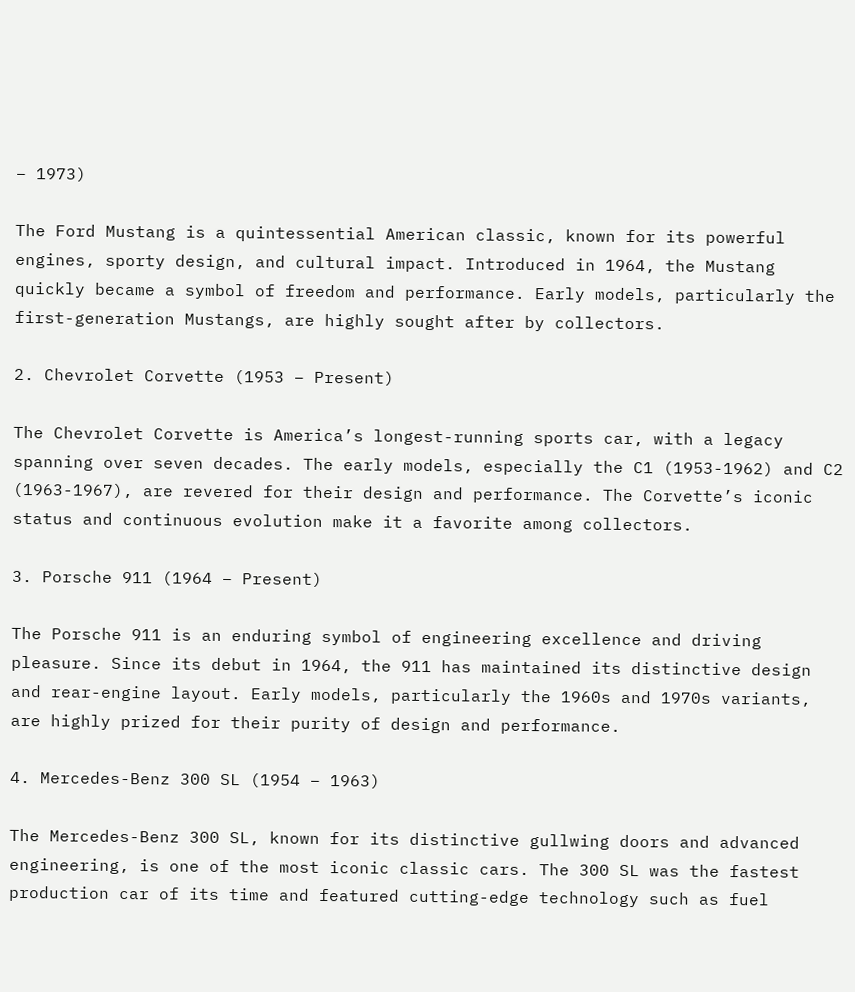– 1973)

The Ford Mustang is a quintessential American classic, known for its powerful engines, sporty design, and cultural impact. Introduced in 1964, the Mustang quickly became a symbol of freedom and performance. Early models, particularly the first-generation Mustangs, are highly sought after by collectors.

2. Chevrolet Corvette (1953 – Present)

The Chevrolet Corvette is America’s longest-running sports car, with a legacy spanning over seven decades. The early models, especially the C1 (1953-1962) and C2 (1963-1967), are revered for their design and performance. The Corvette’s iconic status and continuous evolution make it a favorite among collectors.

3. Porsche 911 (1964 – Present)

The Porsche 911 is an enduring symbol of engineering excellence and driving pleasure. Since its debut in 1964, the 911 has maintained its distinctive design and rear-engine layout. Early models, particularly the 1960s and 1970s variants, are highly prized for their purity of design and performance.

4. Mercedes-Benz 300 SL (1954 – 1963)

The Mercedes-Benz 300 SL, known for its distinctive gullwing doors and advanced engineering, is one of the most iconic classic cars. The 300 SL was the fastest production car of its time and featured cutting-edge technology such as fuel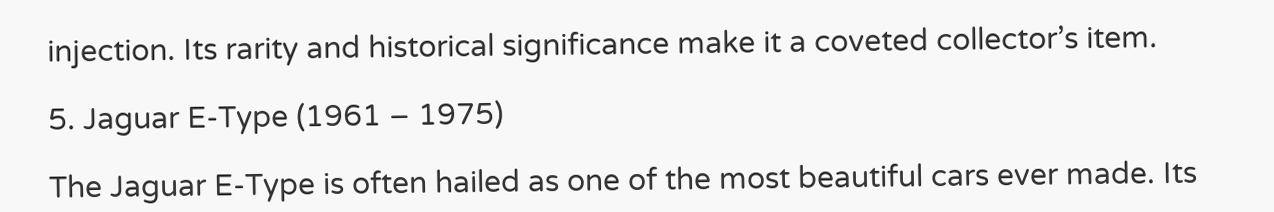injection. Its rarity and historical significance make it a coveted collector’s item.

5. Jaguar E-Type (1961 – 1975)

The Jaguar E-Type is often hailed as one of the most beautiful cars ever made. Its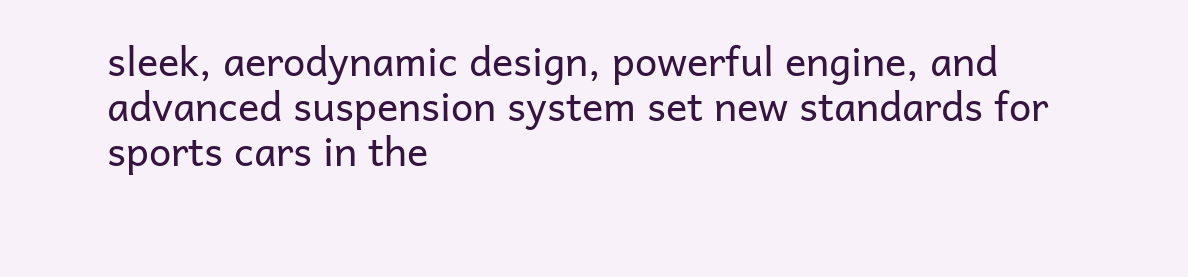sleek, aerodynamic design, powerful engine, and advanced suspension system set new standards for sports cars in the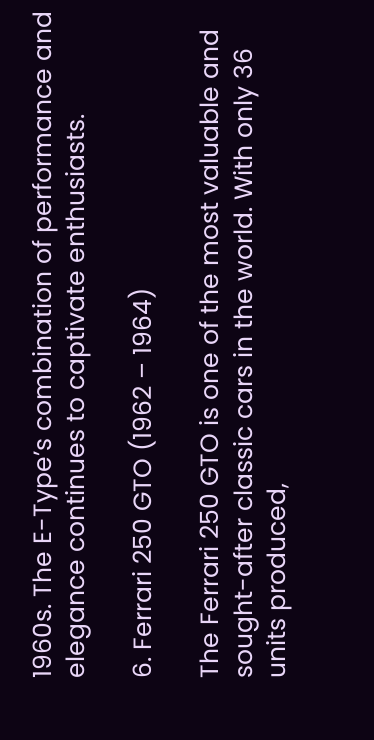1960s. The E-Type’s combination of performance and elegance continues to captivate enthusiasts.

6. Ferrari 250 GTO (1962 – 1964)

The Ferrari 250 GTO is one of the most valuable and sought-after classic cars in the world. With only 36 units produced,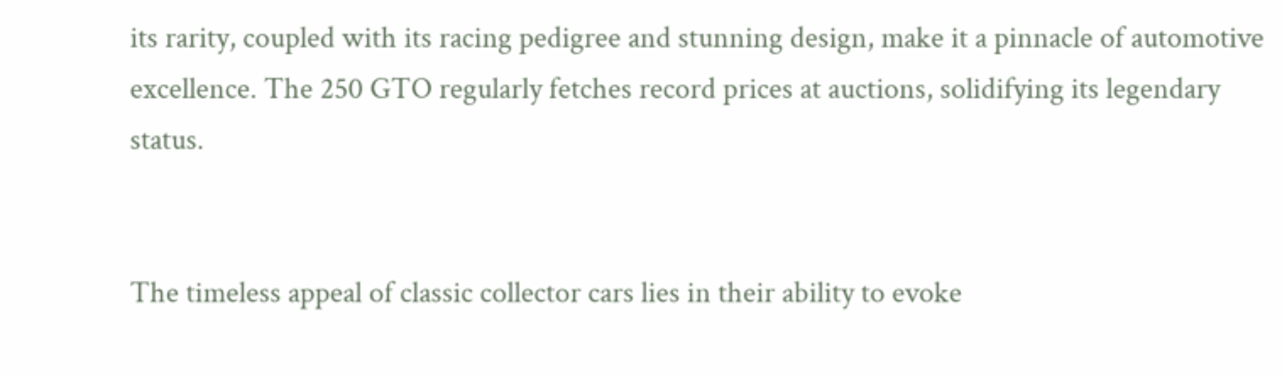its rarity, coupled with its racing pedigree and stunning design, make it a pinnacle of automotive excellence. The 250 GTO regularly fetches record prices at auctions, solidifying its legendary status.


The timeless appeal of classic collector cars lies in their ability to evoke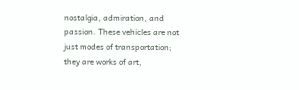nostalgia, admiration, and passion. These vehicles are not just modes of transportation; they are works of art,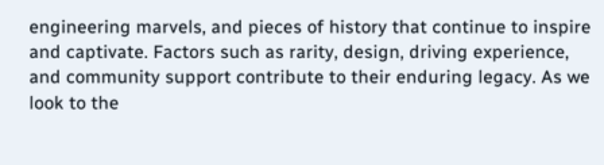engineering marvels, and pieces of history that continue to inspire and captivate. Factors such as rarity, design, driving experience, and community support contribute to their enduring legacy. As we look to the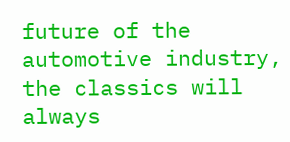future of the automotive industry, the classics will always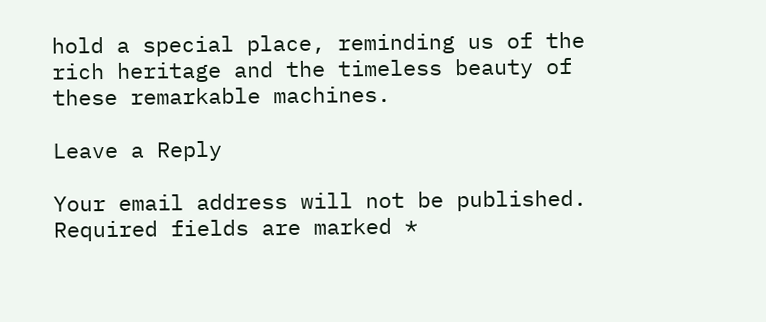hold a special place, reminding us of the rich heritage and the timeless beauty of these remarkable machines.

Leave a Reply

Your email address will not be published. Required fields are marked *